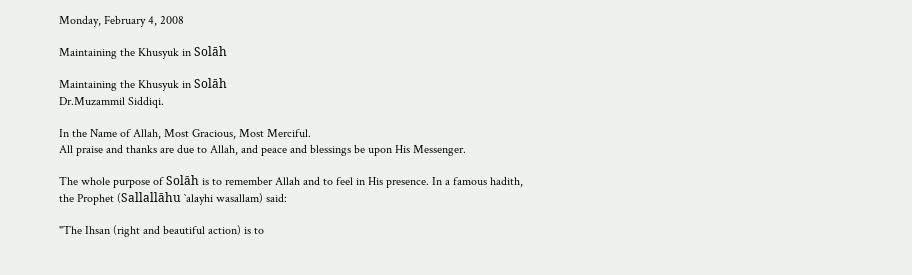Monday, February 4, 2008

Maintaining the Khusyuk in Solāh

Maintaining the Khusyuk in Solāh
Dr.Muzammil Siddiqi.

In the Name of Allah, Most Gracious, Most Merciful.
All praise and thanks are due to Allah, and peace and blessings be upon His Messenger.

The whole purpose of Solāh is to remember Allah and to feel in His presence. In a famous hadith, the Prophet (Sallallāhu `alayhi wasallam) said:

"The Ihsan (right and beautiful action) is to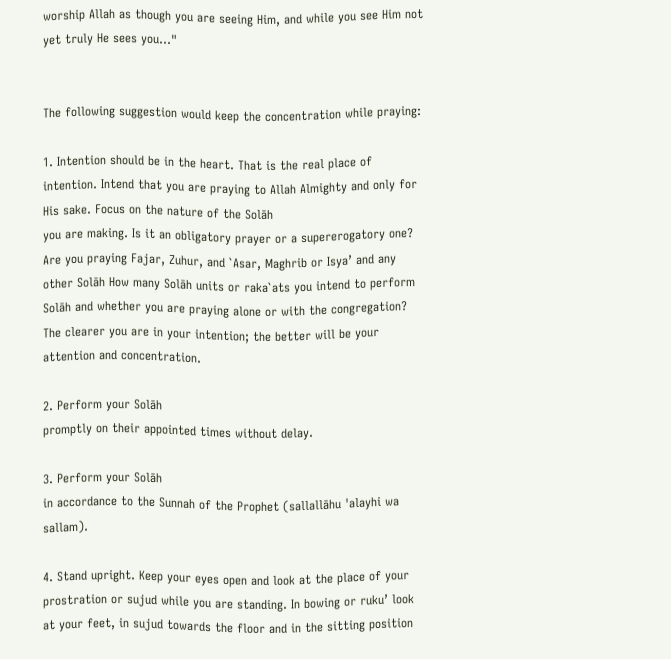worship Allah as though you are seeing Him, and while you see Him not yet truly He sees you…"


The following suggestion would keep the concentration while praying:

1. Intention should be in the heart. That is the real place of intention. Intend that you are praying to Allah Almighty and only for His sake. Focus on the nature of the Solāh
you are making. Is it an obligatory prayer or a supererogatory one? Are you praying Fajar, Zuhur, and `Asar, Maghrib or Isya’ and any other Solāh How many Solāh units or raka`ats you intend to perform Solāh and whether you are praying alone or with the congregation? The clearer you are in your intention; the better will be your attention and concentration.

2. Perform your Solāh
promptly on their appointed times without delay.

3. Perform your Solāh
in accordance to the Sunnah of the Prophet (sallallāhu 'alayhi wa sallam).

4. Stand upright. Keep your eyes open and look at the place of your prostration or sujud while you are standing. In bowing or ruku’ look at your feet, in sujud towards the floor and in the sitting position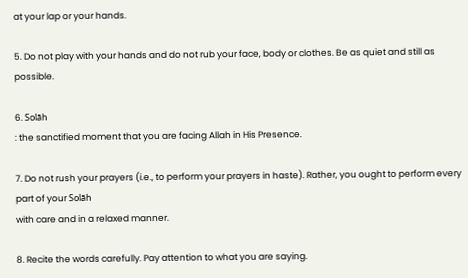at your lap or your hands.

5. Do not play with your hands and do not rub your face, body or clothes. Be as quiet and still as possible.

6. Solāh
: the sanctified moment that you are facing Allah in His Presence.

7. Do not rush your prayers (i.e., to perform your prayers in haste). Rather, you ought to perform every part of your Solāh
with care and in a relaxed manner.

8. Recite the words carefully. Pay attention to what you are saying.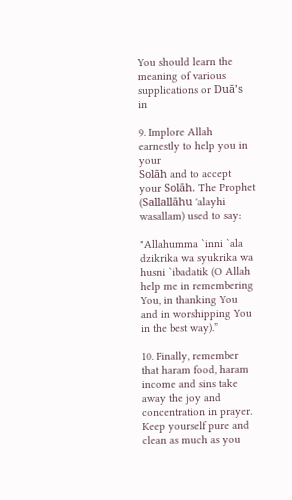You should learn the meaning of various supplications or Duā’s in

9. Implore Allah earnestly to help you in your
Solāh and to accept your Solāh. The Prophet (Sallallāhu 'alayhi wasallam) used to say:

"Allahumma `inni `ala dzikrika wa syukrika wa husni `ibadatik (O Allah help me in remembering You, in thanking You and in worshipping You in the best way).”

10. Finally, remember that haram food, haram income and sins take away the joy and concentration in prayer. Keep yourself pure and clean as much as you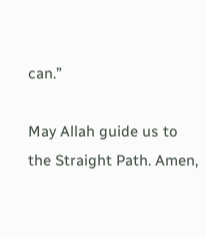can.”

May Allah guide us to the Straight Path. Amen,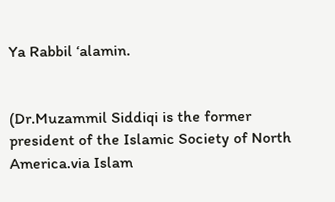Ya Rabbil ‘alamin.


(Dr.Muzammil Siddiqi is the former president of the Islamic Society of North America.via Islam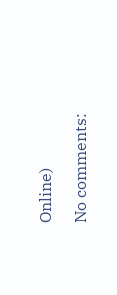Online)

No comments: